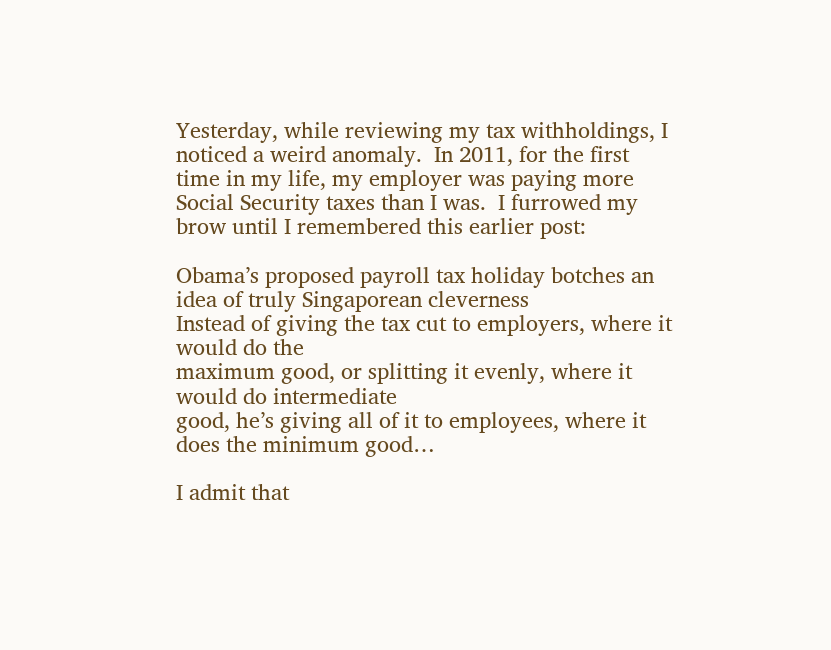Yesterday, while reviewing my tax withholdings, I noticed a weird anomaly.  In 2011, for the first time in my life, my employer was paying more Social Security taxes than I was.  I furrowed my brow until I remembered this earlier post:

Obama’s proposed payroll tax holiday botches an idea of truly Singaporean cleverness
Instead of giving the tax cut to employers, where it would do the
maximum good, or splitting it evenly, where it would do intermediate
good, he’s giving all of it to employees, where it does the minimum good…

I admit that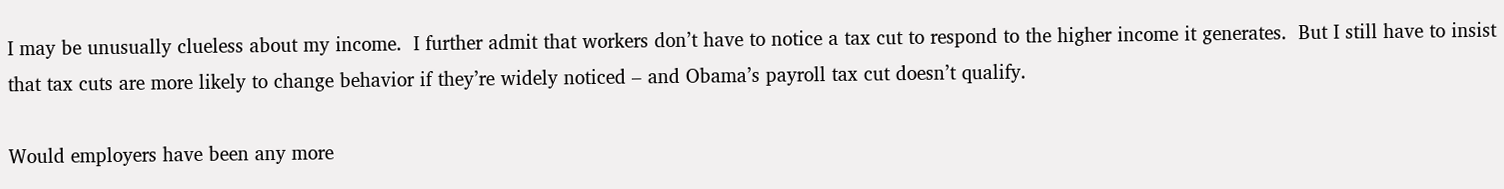I may be unusually clueless about my income.  I further admit that workers don’t have to notice a tax cut to respond to the higher income it generates.  But I still have to insist that tax cuts are more likely to change behavior if they’re widely noticed – and Obama’s payroll tax cut doesn’t qualify.

Would employers have been any more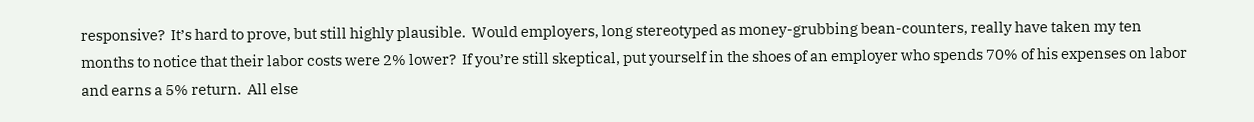responsive?  It’s hard to prove, but still highly plausible.  Would employers, long stereotyped as money-grubbing bean-counters, really have taken my ten months to notice that their labor costs were 2% lower?  If you’re still skeptical, put yourself in the shoes of an employer who spends 70% of his expenses on labor and earns a 5% return.  All else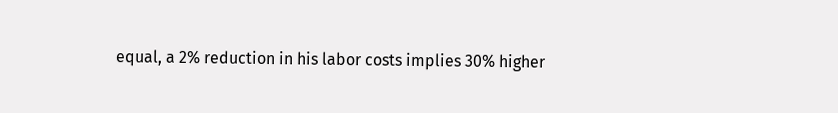equal, a 2% reduction in his labor costs implies 30% higher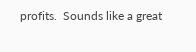profits.  Sounds like a great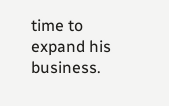time to expand his business.